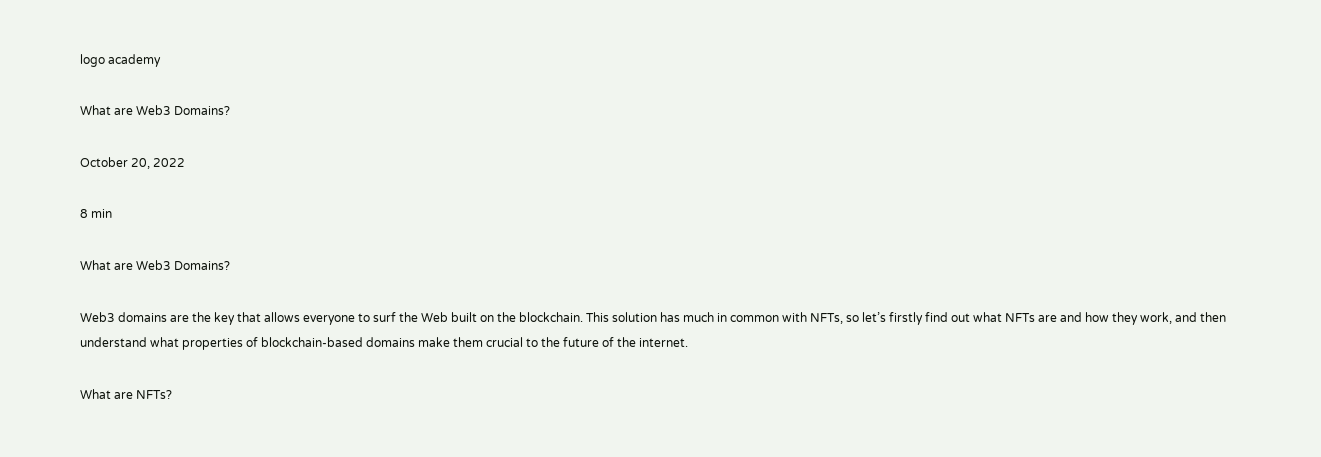logo academy

What are Web3 Domains?

October 20, 2022

8 min

What are Web3 Domains?

Web3 domains are the key that allows everyone to surf the Web built on the blockchain. This solution has much in common with NFTs, so let’s firstly find out what NFTs are and how they work, and then understand what properties of blockchain-based domains make them crucial to the future of the internet.

What are NFTs?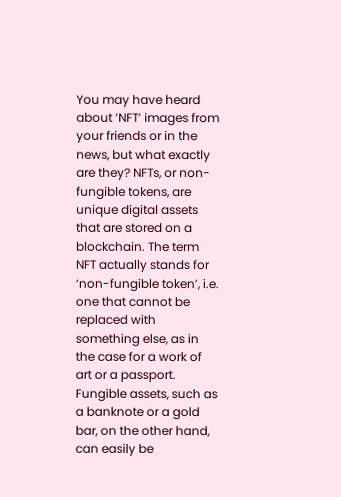You may have heard about ‘NFT’ images from your friends or in the news, but what exactly are they? NFTs, or non-fungible tokens, are unique digital assets that are stored on a blockchain. The term NFT actually stands for ‘non-fungible token’, i.e. one that cannot be replaced with something else, as in the case for a work of art or a passport. Fungible assets, such as a banknote or a gold bar, on the other hand, can easily be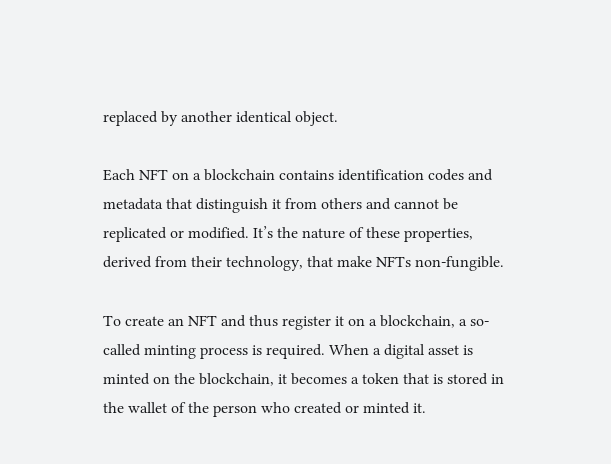replaced by another identical object.

Each NFT on a blockchain contains identification codes and metadata that distinguish it from others and cannot be replicated or modified. It’s the nature of these properties, derived from their technology, that make NFTs non-fungible.

To create an NFT and thus register it on a blockchain, a so-called minting process is required. When a digital asset is minted on the blockchain, it becomes a token that is stored in the wallet of the person who created or minted it.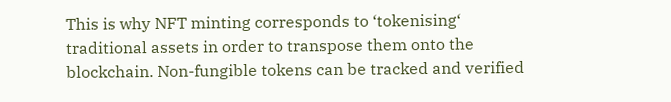This is why NFT minting corresponds to ‘tokenising‘ traditional assets in order to transpose them onto the blockchain. Non-fungible tokens can be tracked and verified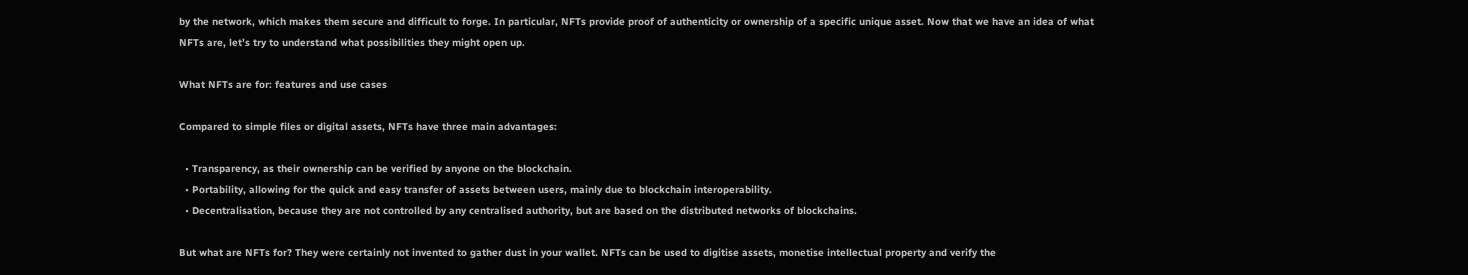by the network, which makes them secure and difficult to forge. In particular, NFTs provide proof of authenticity or ownership of a specific unique asset. Now that we have an idea of what NFTs are, let’s try to understand what possibilities they might open up.

What NFTs are for: features and use cases

Compared to simple files or digital assets, NFTs have three main advantages:

  • Transparency, as their ownership can be verified by anyone on the blockchain.
  • Portability, allowing for the quick and easy transfer of assets between users, mainly due to blockchain interoperability.
  • Decentralisation, because they are not controlled by any centralised authority, but are based on the distributed networks of blockchains.

But what are NFTs for? They were certainly not invented to gather dust in your wallet. NFTs can be used to digitise assets, monetise intellectual property and verify the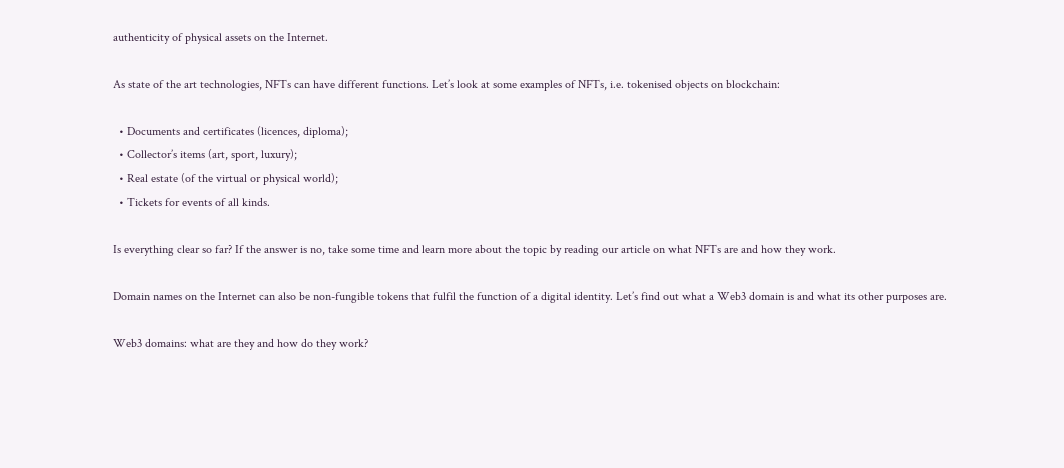authenticity of physical assets on the Internet.

As state of the art technologies, NFTs can have different functions. Let’s look at some examples of NFTs, i.e. tokenised objects on blockchain:

  • Documents and certificates (licences, diploma);
  • Collector’s items (art, sport, luxury);
  • Real estate (of the virtual or physical world);
  • Tickets for events of all kinds.

Is everything clear so far? If the answer is no, take some time and learn more about the topic by reading our article on what NFTs are and how they work.

Domain names on the Internet can also be non-fungible tokens that fulfil the function of a digital identity. Let’s find out what a Web3 domain is and what its other purposes are.

Web3 domains: what are they and how do they work?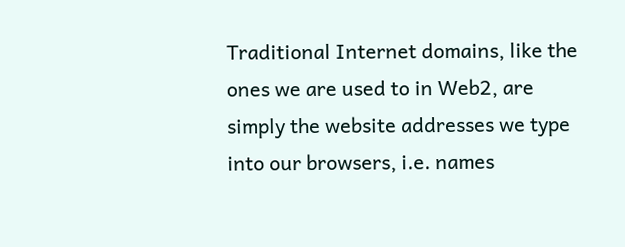Traditional Internet domains, like the ones we are used to in Web2, are simply the website addresses we type into our browsers, i.e. names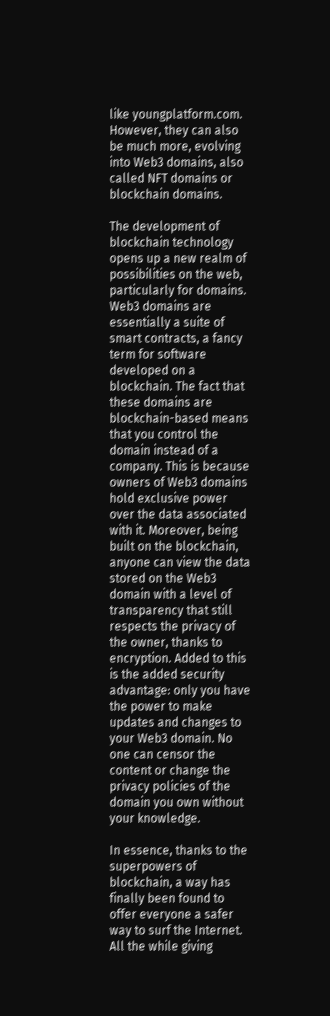like youngplatform.com. However, they can also be much more, evolving into Web3 domains, also called NFT domains or blockchain domains.

The development of blockchain technology opens up a new realm of possibilities on the web, particularly for domains. Web3 domains are essentially a suite of smart contracts, a fancy term for software developed on a blockchain. The fact that these domains are blockchain-based means that you control the domain instead of a company. This is because owners of Web3 domains hold exclusive power over the data associated with it. Moreover, being built on the blockchain, anyone can view the data stored on the Web3 domain with a level of transparency that still respects the privacy of the owner, thanks to encryption. Added to this is the added security advantage: only you have the power to make updates and changes to your Web3 domain. No one can censor the content or change the privacy policies of the domain you own without your knowledge.

In essence, thanks to the superpowers of blockchain, a way has finally been found to offer everyone a safer way to surf the Internet. All the while giving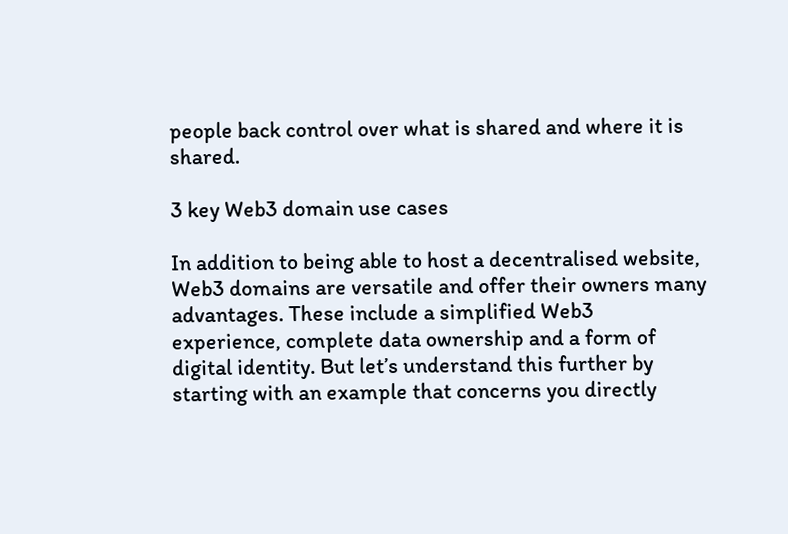people back control over what is shared and where it is shared.

3 key Web3 domain use cases

In addition to being able to host a decentralised website, Web3 domains are versatile and offer their owners many advantages. These include a simplified Web3 experience, complete data ownership and a form of digital identity. But let’s understand this further by starting with an example that concerns you directly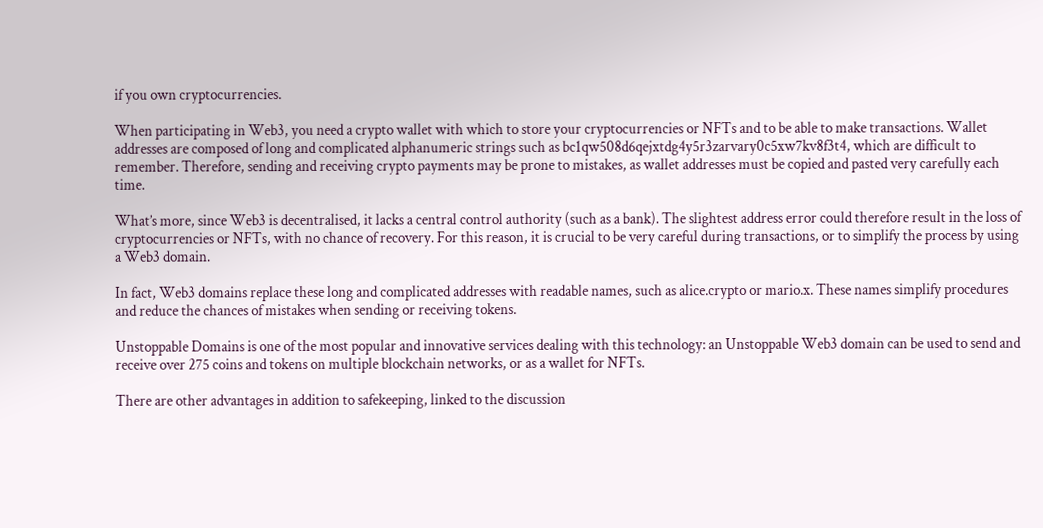if you own cryptocurrencies.

When participating in Web3, you need a crypto wallet with which to store your cryptocurrencies or NFTs and to be able to make transactions. Wallet addresses are composed of long and complicated alphanumeric strings such as bc1qw508d6qejxtdg4y5r3zarvary0c5xw7kv8f3t4, which are difficult to remember. Therefore, sending and receiving crypto payments may be prone to mistakes, as wallet addresses must be copied and pasted very carefully each time.

What’s more, since Web3 is decentralised, it lacks a central control authority (such as a bank). The slightest address error could therefore result in the loss of cryptocurrencies or NFTs, with no chance of recovery. For this reason, it is crucial to be very careful during transactions, or to simplify the process by using a Web3 domain.

In fact, Web3 domains replace these long and complicated addresses with readable names, such as alice.crypto or mario.x. These names simplify procedures and reduce the chances of mistakes when sending or receiving tokens.

Unstoppable Domains is one of the most popular and innovative services dealing with this technology: an Unstoppable Web3 domain can be used to send and receive over 275 coins and tokens on multiple blockchain networks, or as a wallet for NFTs.

There are other advantages in addition to safekeeping, linked to the discussion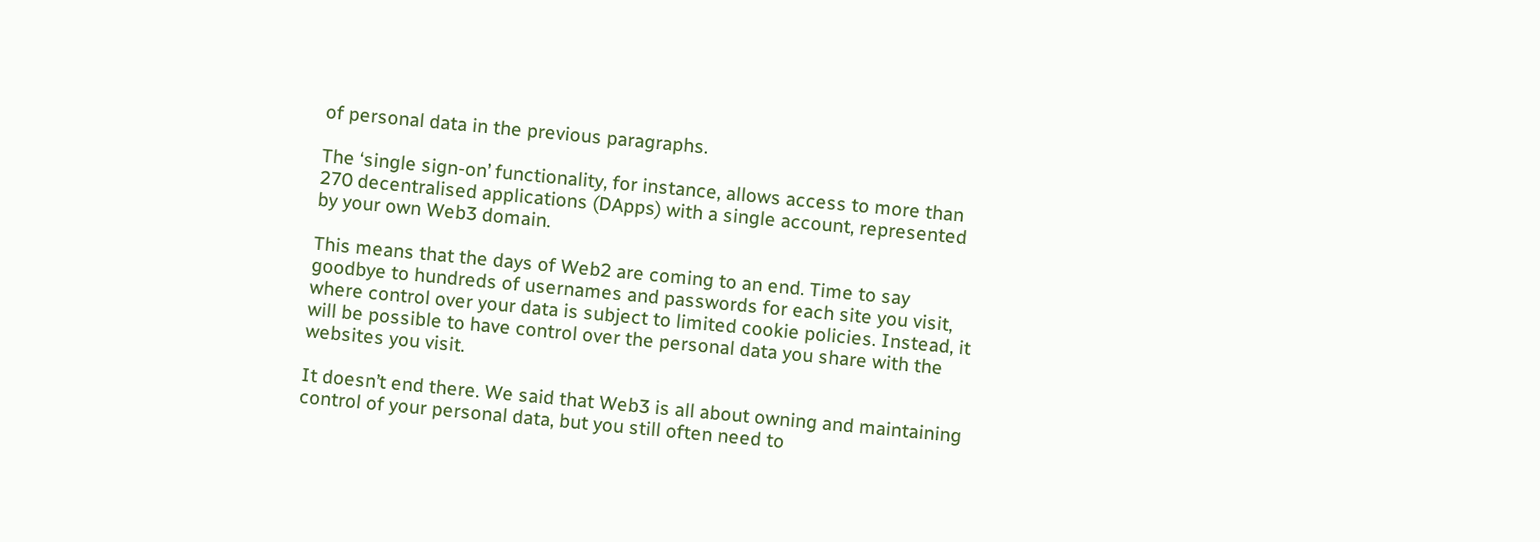of personal data in the previous paragraphs.

The ‘single sign-on’ functionality, for instance, allows access to more than 270 decentralised applications (DApps) with a single account, represented by your own Web3 domain.

This means that the days of Web2 are coming to an end. Time to say goodbye to hundreds of usernames and passwords for each site you visit, where control over your data is subject to limited cookie policies. Instead, it will be possible to have control over the personal data you share with the websites you visit.

It doesn’t end there. We said that Web3 is all about owning and maintaining control of your personal data, but you still often need to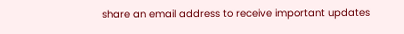share an email address to receive important updates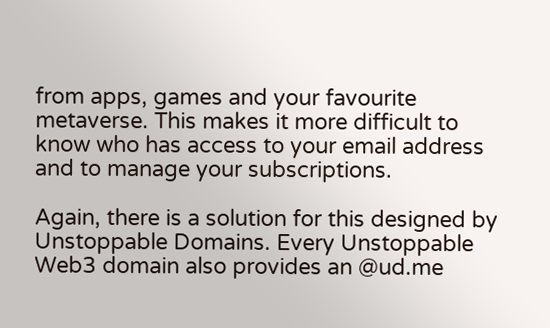from apps, games and your favourite metaverse. This makes it more difficult to know who has access to your email address and to manage your subscriptions.

Again, there is a solution for this designed by Unstoppable Domains. Every Unstoppable Web3 domain also provides an @ud.me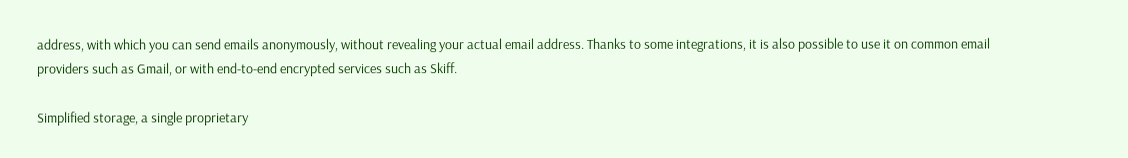address, with which you can send emails anonymously, without revealing your actual email address. Thanks to some integrations, it is also possible to use it on common email providers such as Gmail, or with end-to-end encrypted services such as Skiff.

Simplified storage, a single proprietary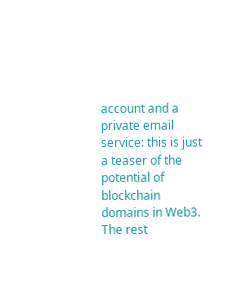account and a private email service: this is just a teaser of the potential of blockchain domains in Web3. The rest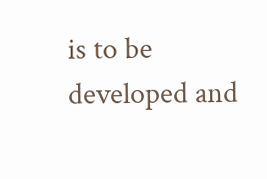is to be developed and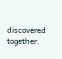discovered together.